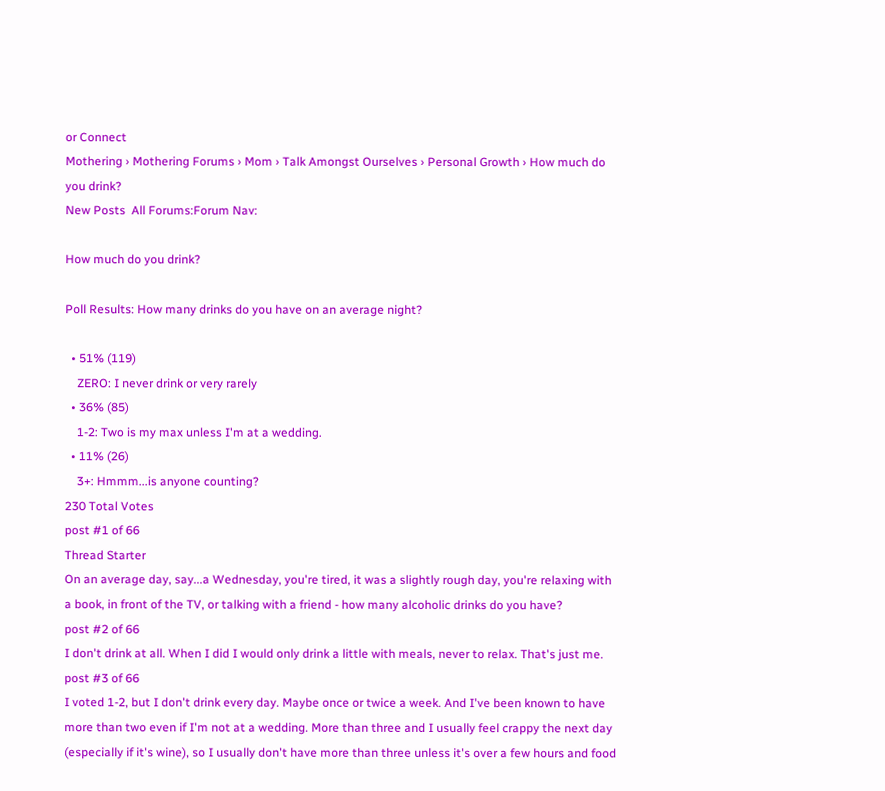or Connect
Mothering › Mothering Forums › Mom › Talk Amongst Ourselves › Personal Growth › How much do you drink?
New Posts  All Forums:Forum Nav:

How much do you drink?

Poll Results: How many drinks do you have on an average night?

  • 51% (119)
    ZERO: I never drink or very rarely
  • 36% (85)
    1-2: Two is my max unless I'm at a wedding.
  • 11% (26)
    3+: Hmmm...is anyone counting?
230 Total Votes
post #1 of 66
Thread Starter
On an average day, say...a Wednesday, you're tired, it was a slightly rough day, you're relaxing with a book, in front of the TV, or talking with a friend - how many alcoholic drinks do you have?
post #2 of 66
I don't drink at all. When I did I would only drink a little with meals, never to relax. That's just me.
post #3 of 66
I voted 1-2, but I don't drink every day. Maybe once or twice a week. And I've been known to have more than two even if I'm not at a wedding. More than three and I usually feel crappy the next day (especially if it's wine), so I usually don't have more than three unless it's over a few hours and food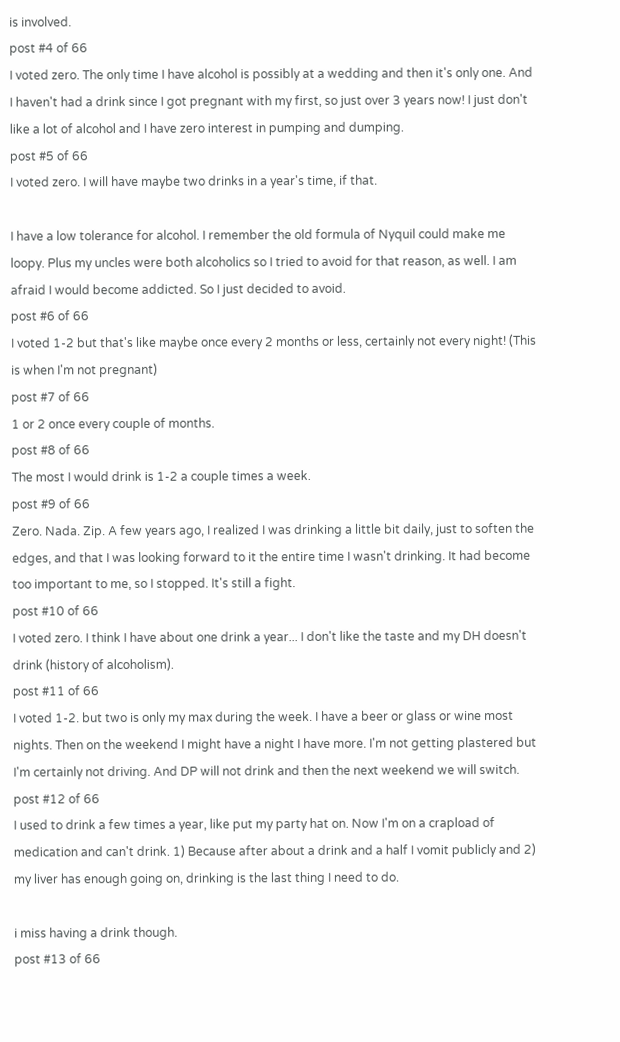is involved.
post #4 of 66
I voted zero. The only time I have alcohol is possibly at a wedding and then it's only one. And I haven't had a drink since I got pregnant with my first, so just over 3 years now! I just don't like a lot of alcohol and I have zero interest in pumping and dumping.
post #5 of 66
I voted zero. I will have maybe two drinks in a year's time, if that.

I have a low tolerance for alcohol. I remember the old formula of Nyquil could make me loopy. Plus my uncles were both alcoholics so I tried to avoid for that reason, as well. I am afraid I would become addicted. So I just decided to avoid.
post #6 of 66
I voted 1-2 but that's like maybe once every 2 months or less, certainly not every night! (This is when I'm not pregnant)
post #7 of 66
1 or 2 once every couple of months.
post #8 of 66
The most I would drink is 1-2 a couple times a week.
post #9 of 66
Zero. Nada. Zip. A few years ago, I realized I was drinking a little bit daily, just to soften the edges, and that I was looking forward to it the entire time I wasn't drinking. It had become too important to me, so I stopped. It's still a fight.
post #10 of 66
I voted zero. I think I have about one drink a year... I don't like the taste and my DH doesn't drink (history of alcoholism).
post #11 of 66
I voted 1-2. but two is only my max during the week. I have a beer or glass or wine most nights. Then on the weekend I might have a night I have more. I'm not getting plastered but I'm certainly not driving. And DP will not drink and then the next weekend we will switch.
post #12 of 66
I used to drink a few times a year, like put my party hat on. Now I'm on a crapload of medication and can't drink. 1) Because after about a drink and a half I vomit publicly and 2) my liver has enough going on, drinking is the last thing I need to do.

i miss having a drink though.
post #13 of 66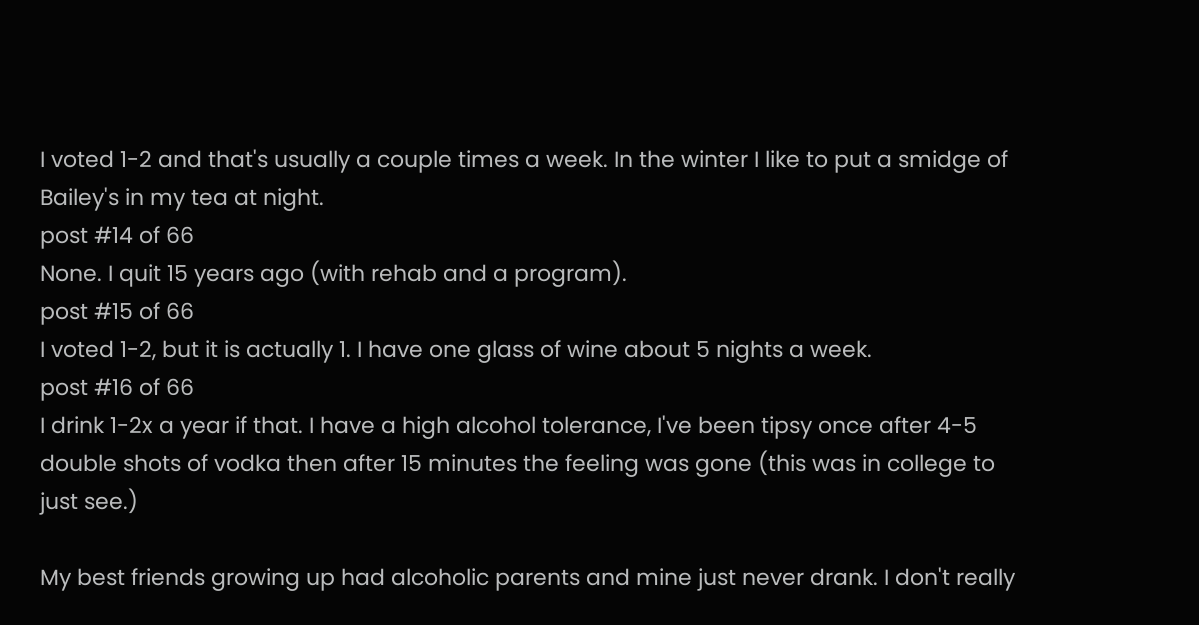I voted 1-2 and that's usually a couple times a week. In the winter I like to put a smidge of Bailey's in my tea at night.
post #14 of 66
None. I quit 15 years ago (with rehab and a program).
post #15 of 66
I voted 1-2, but it is actually 1. I have one glass of wine about 5 nights a week.
post #16 of 66
I drink 1-2x a year if that. I have a high alcohol tolerance, I've been tipsy once after 4-5 double shots of vodka then after 15 minutes the feeling was gone (this was in college to just see.)

My best friends growing up had alcoholic parents and mine just never drank. I don't really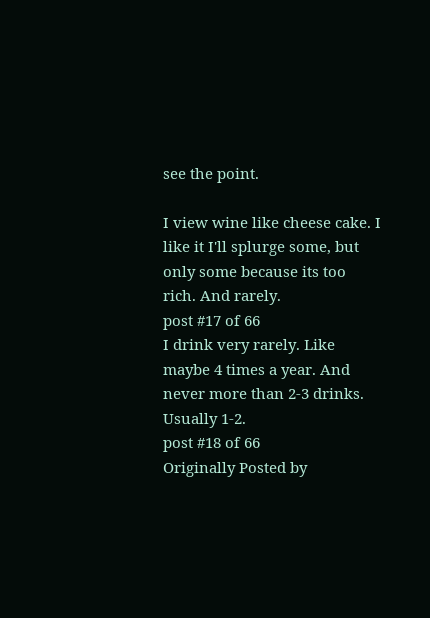see the point.

I view wine like cheese cake. I like it I'll splurge some, but only some because its too rich. And rarely.
post #17 of 66
I drink very rarely. Like maybe 4 times a year. And never more than 2-3 drinks. Usually 1-2.
post #18 of 66
Originally Posted by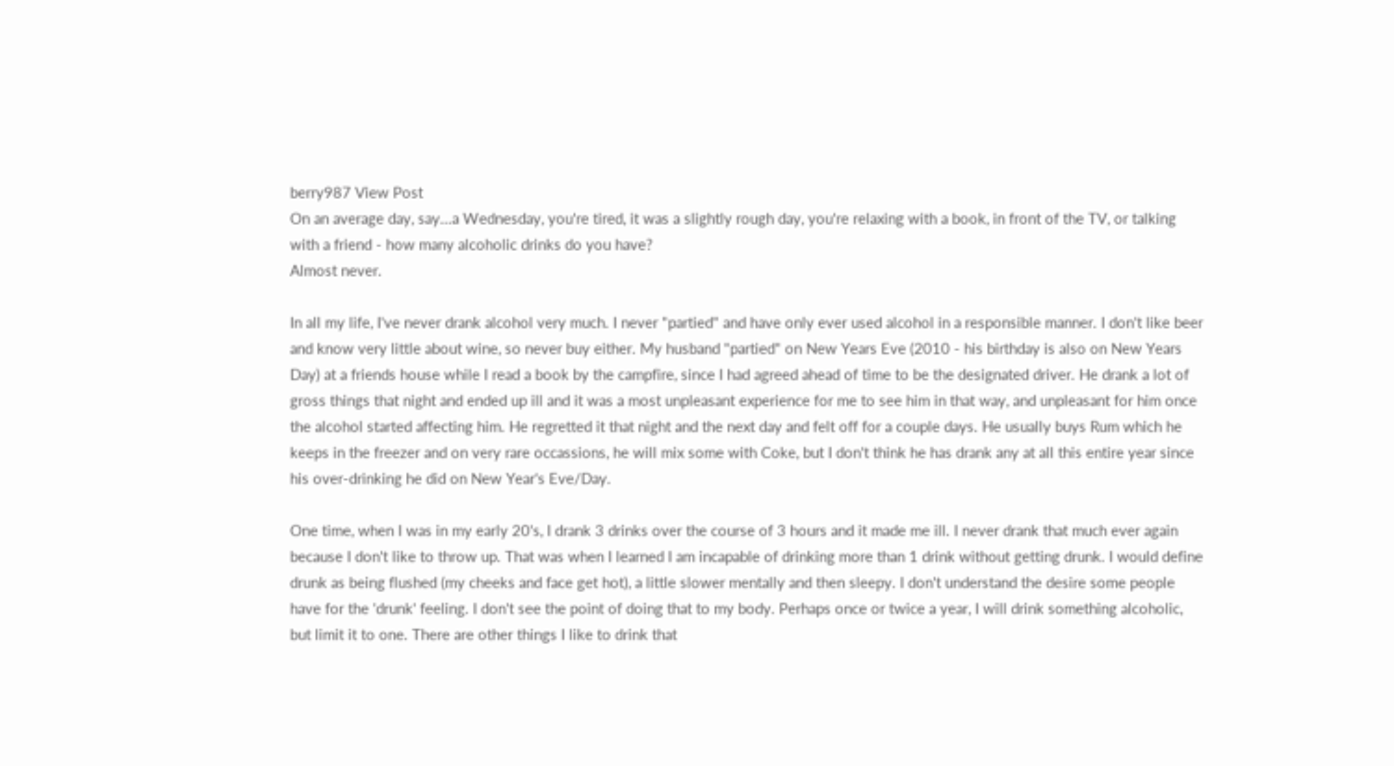berry987 View Post
On an average day, say...a Wednesday, you're tired, it was a slightly rough day, you're relaxing with a book, in front of the TV, or talking with a friend - how many alcoholic drinks do you have?
Almost never.

In all my life, I've never drank alcohol very much. I never "partied" and have only ever used alcohol in a responsible manner. I don't like beer and know very little about wine, so never buy either. My husband "partied" on New Years Eve (2010 - his birthday is also on New Years Day) at a friends house while I read a book by the campfire, since I had agreed ahead of time to be the designated driver. He drank a lot of gross things that night and ended up ill and it was a most unpleasant experience for me to see him in that way, and unpleasant for him once the alcohol started affecting him. He regretted it that night and the next day and felt off for a couple days. He usually buys Rum which he keeps in the freezer and on very rare occassions, he will mix some with Coke, but I don't think he has drank any at all this entire year since his over-drinking he did on New Year's Eve/Day.

One time, when I was in my early 20's, I drank 3 drinks over the course of 3 hours and it made me ill. I never drank that much ever again because I don't like to throw up. That was when I learned I am incapable of drinking more than 1 drink without getting drunk. I would define drunk as being flushed (my cheeks and face get hot), a little slower mentally and then sleepy. I don't understand the desire some people have for the 'drunk' feeling. I don't see the point of doing that to my body. Perhaps once or twice a year, I will drink something alcoholic, but limit it to one. There are other things I like to drink that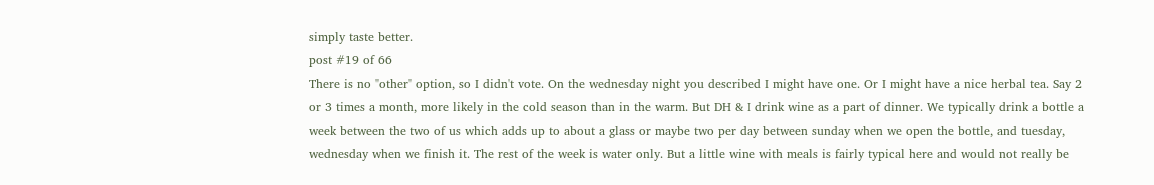simply taste better.
post #19 of 66
There is no "other" option, so I didn't vote. On the wednesday night you described I might have one. Or I might have a nice herbal tea. Say 2 or 3 times a month, more likely in the cold season than in the warm. But DH & I drink wine as a part of dinner. We typically drink a bottle a week between the two of us which adds up to about a glass or maybe two per day between sunday when we open the bottle, and tuesday, wednesday when we finish it. The rest of the week is water only. But a little wine with meals is fairly typical here and would not really be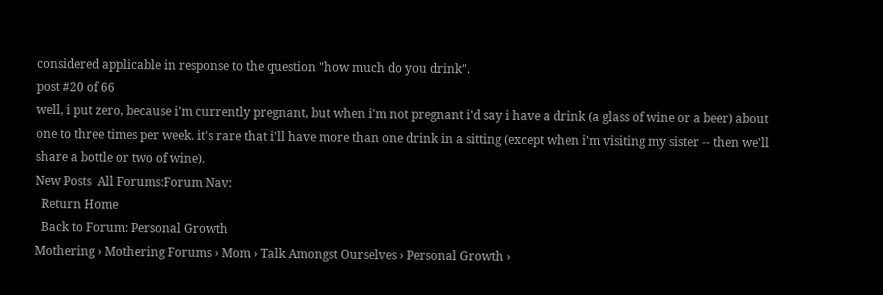considered applicable in response to the question "how much do you drink".
post #20 of 66
well, i put zero, because i'm currently pregnant, but when i'm not pregnant i'd say i have a drink (a glass of wine or a beer) about one to three times per week. it's rare that i'll have more than one drink in a sitting (except when i'm visiting my sister -- then we'll share a bottle or two of wine).
New Posts  All Forums:Forum Nav:
  Return Home
  Back to Forum: Personal Growth
Mothering › Mothering Forums › Mom › Talk Amongst Ourselves › Personal Growth ›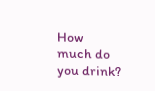How much do you drink?